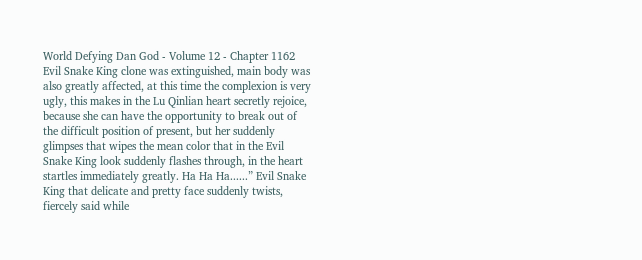World Defying Dan God - Volume 12 - Chapter 1162
Evil Snake King clone was extinguished, main body was also greatly affected, at this time the complexion is very ugly, this makes in the Lu Qinlian heart secretly rejoice, because she can have the opportunity to break out of the difficult position of present, but her suddenly glimpses that wipes the mean color that in the Evil Snake King look suddenly flashes through, in the heart startles immediately greatly. Ha Ha Ha......” Evil Snake King that delicate and pretty face suddenly twists, fiercely said while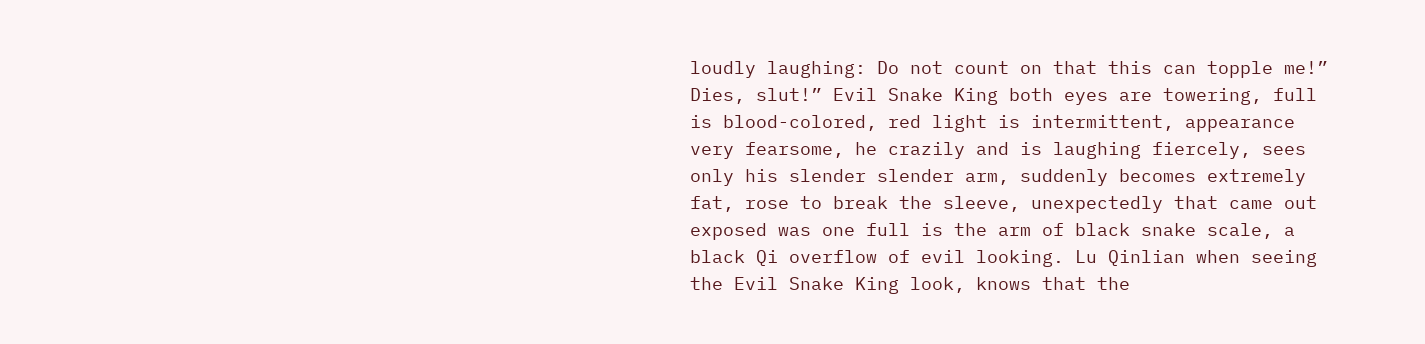loudly laughing: Do not count on that this can topple me!” Dies, slut!” Evil Snake King both eyes are towering, full is blood-colored, red light is intermittent, appearance very fearsome, he crazily and is laughing fiercely, sees only his slender slender arm, suddenly becomes extremely fat, rose to break the sleeve, unexpectedly that came out exposed was one full is the arm of black snake scale, a black Qi overflow of evil looking. Lu Qinlian when seeing the Evil Snake King look, knows that the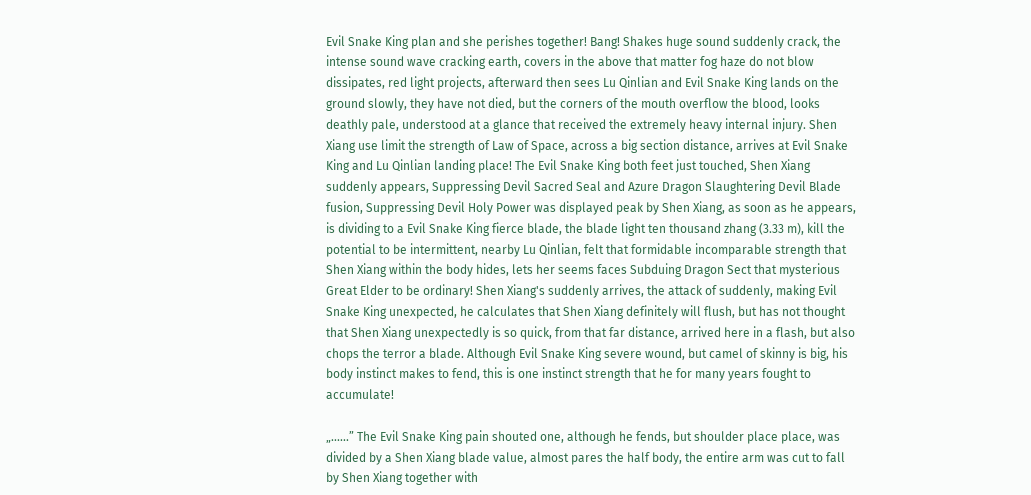Evil Snake King plan and she perishes together! Bang! Shakes huge sound suddenly crack, the intense sound wave cracking earth, covers in the above that matter fog haze do not blow dissipates, red light projects, afterward then sees Lu Qinlian and Evil Snake King lands on the ground slowly, they have not died, but the corners of the mouth overflow the blood, looks deathly pale, understood at a glance that received the extremely heavy internal injury. Shen Xiang use limit the strength of Law of Space, across a big section distance, arrives at Evil Snake King and Lu Qinlian landing place! The Evil Snake King both feet just touched, Shen Xiang suddenly appears, Suppressing Devil Sacred Seal and Azure Dragon Slaughtering Devil Blade fusion, Suppressing Devil Holy Power was displayed peak by Shen Xiang, as soon as he appears, is dividing to a Evil Snake King fierce blade, the blade light ten thousand zhang (3.33 m), kill the potential to be intermittent, nearby Lu Qinlian, felt that formidable incomparable strength that Shen Xiang within the body hides, lets her seems faces Subduing Dragon Sect that mysterious Great Elder to be ordinary! Shen Xiang's suddenly arrives, the attack of suddenly, making Evil Snake King unexpected, he calculates that Shen Xiang definitely will flush, but has not thought that Shen Xiang unexpectedly is so quick, from that far distance, arrived here in a flash, but also chops the terror a blade. Although Evil Snake King severe wound, but camel of skinny is big, his body instinct makes to fend, this is one instinct strength that he for many years fought to accumulate!

„......” The Evil Snake King pain shouted one, although he fends, but shoulder place place, was divided by a Shen Xiang blade value, almost pares the half body, the entire arm was cut to fall by Shen Xiang together with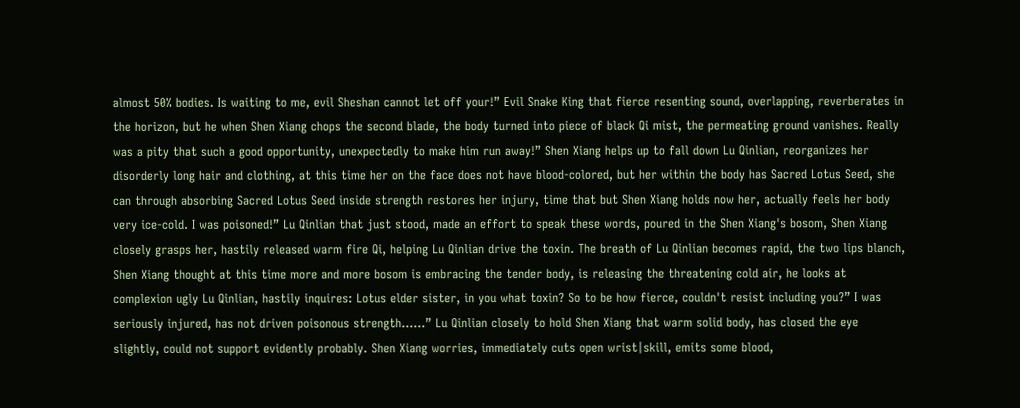almost 50% bodies. Is waiting to me, evil Sheshan cannot let off your!” Evil Snake King that fierce resenting sound, overlapping, reverberates in the horizon, but he when Shen Xiang chops the second blade, the body turned into piece of black Qi mist, the permeating ground vanishes. Really was a pity that such a good opportunity, unexpectedly to make him run away!” Shen Xiang helps up to fall down Lu Qinlian, reorganizes her disorderly long hair and clothing, at this time her on the face does not have blood-colored, but her within the body has Sacred Lotus Seed, she can through absorbing Sacred Lotus Seed inside strength restores her injury, time that but Shen Xiang holds now her, actually feels her body very ice-cold. I was poisoned!” Lu Qinlian that just stood, made an effort to speak these words, poured in the Shen Xiang's bosom, Shen Xiang closely grasps her, hastily released warm fire Qi, helping Lu Qinlian drive the toxin. The breath of Lu Qinlian becomes rapid, the two lips blanch, Shen Xiang thought at this time more and more bosom is embracing the tender body, is releasing the threatening cold air, he looks at complexion ugly Lu Qinlian, hastily inquires: Lotus elder sister, in you what toxin? So to be how fierce, couldn't resist including you?” I was seriously injured, has not driven poisonous strength......” Lu Qinlian closely to hold Shen Xiang that warm solid body, has closed the eye slightly, could not support evidently probably. Shen Xiang worries, immediately cuts open wrist|skill, emits some blood,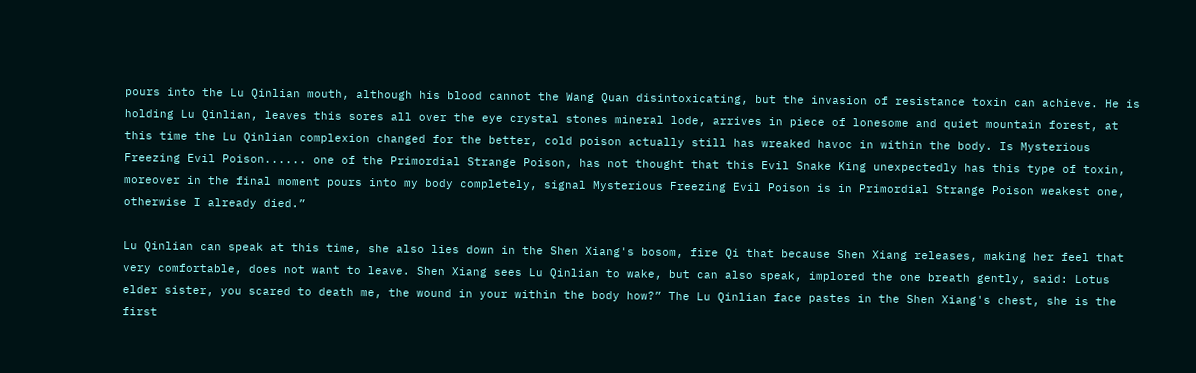pours into the Lu Qinlian mouth, although his blood cannot the Wang Quan disintoxicating, but the invasion of resistance toxin can achieve. He is holding Lu Qinlian, leaves this sores all over the eye crystal stones mineral lode, arrives in piece of lonesome and quiet mountain forest, at this time the Lu Qinlian complexion changed for the better, cold poison actually still has wreaked havoc in within the body. Is Mysterious Freezing Evil Poison...... one of the Primordial Strange Poison, has not thought that this Evil Snake King unexpectedly has this type of toxin, moreover in the final moment pours into my body completely, signal Mysterious Freezing Evil Poison is in Primordial Strange Poison weakest one, otherwise I already died.”

Lu Qinlian can speak at this time, she also lies down in the Shen Xiang's bosom, fire Qi that because Shen Xiang releases, making her feel that very comfortable, does not want to leave. Shen Xiang sees Lu Qinlian to wake, but can also speak, implored the one breath gently, said: Lotus elder sister, you scared to death me, the wound in your within the body how?” The Lu Qinlian face pastes in the Shen Xiang's chest, she is the first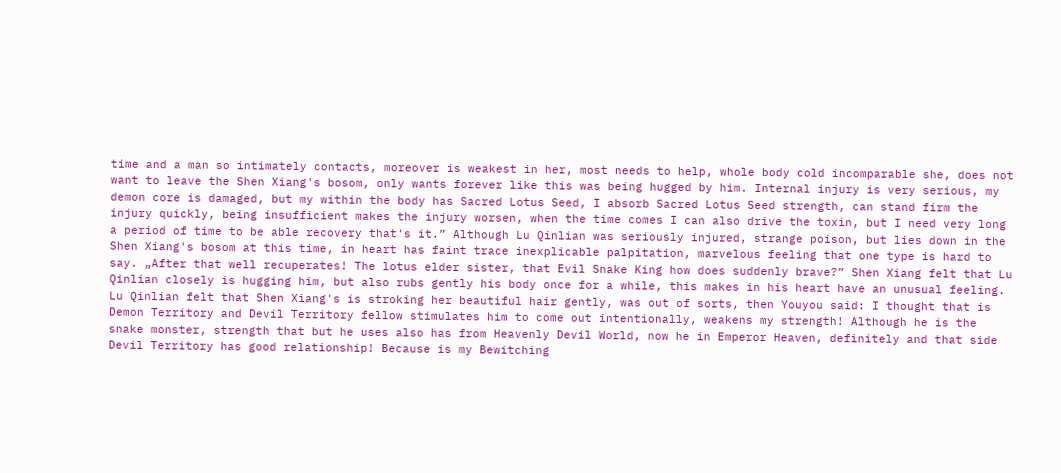time and a man so intimately contacts, moreover is weakest in her, most needs to help, whole body cold incomparable she, does not want to leave the Shen Xiang's bosom, only wants forever like this was being hugged by him. Internal injury is very serious, my demon core is damaged, but my within the body has Sacred Lotus Seed, I absorb Sacred Lotus Seed strength, can stand firm the injury quickly, being insufficient makes the injury worsen, when the time comes I can also drive the toxin, but I need very long a period of time to be able recovery that's it.” Although Lu Qinlian was seriously injured, strange poison, but lies down in the Shen Xiang's bosom at this time, in heart has faint trace inexplicable palpitation, marvelous feeling that one type is hard to say. „After that well recuperates! The lotus elder sister, that Evil Snake King how does suddenly brave?” Shen Xiang felt that Lu Qinlian closely is hugging him, but also rubs gently his body once for a while, this makes in his heart have an unusual feeling. Lu Qinlian felt that Shen Xiang's is stroking her beautiful hair gently, was out of sorts, then Youyou said: I thought that is Demon Territory and Devil Territory fellow stimulates him to come out intentionally, weakens my strength! Although he is the snake monster, strength that but he uses also has from Heavenly Devil World, now he in Emperor Heaven, definitely and that side Devil Territory has good relationship! Because is my Bewitching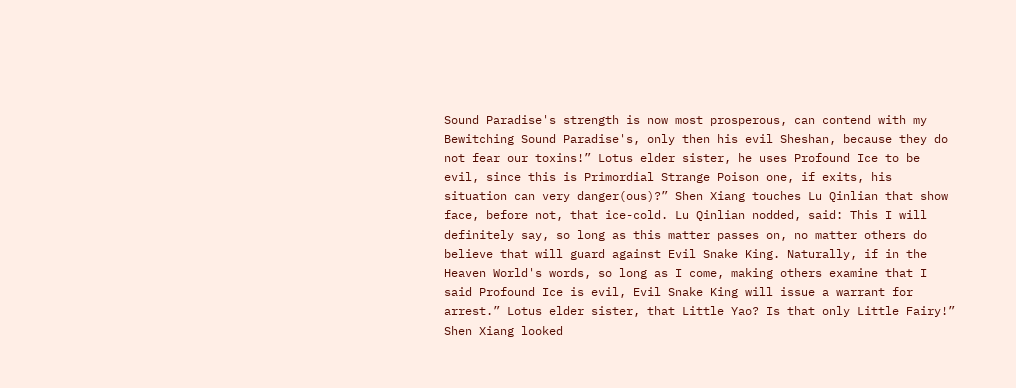Sound Paradise's strength is now most prosperous, can contend with my Bewitching Sound Paradise's, only then his evil Sheshan, because they do not fear our toxins!” Lotus elder sister, he uses Profound Ice to be evil, since this is Primordial Strange Poison one, if exits, his situation can very danger(ous)?” Shen Xiang touches Lu Qinlian that show face, before not, that ice-cold. Lu Qinlian nodded, said: This I will definitely say, so long as this matter passes on, no matter others do believe that will guard against Evil Snake King. Naturally, if in the Heaven World's words, so long as I come, making others examine that I said Profound Ice is evil, Evil Snake King will issue a warrant for arrest.” Lotus elder sister, that Little Yao? Is that only Little Fairy!” Shen Xiang looked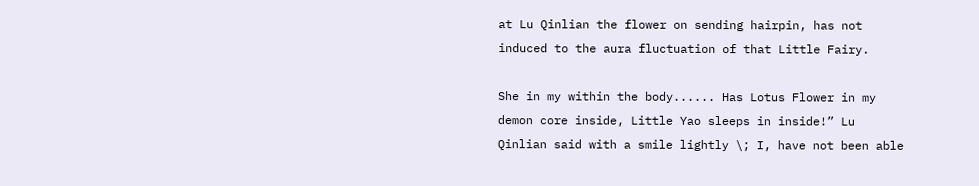at Lu Qinlian the flower on sending hairpin, has not induced to the aura fluctuation of that Little Fairy.

She in my within the body...... Has Lotus Flower in my demon core inside, Little Yao sleeps in inside!” Lu Qinlian said with a smile lightly \; I, have not been able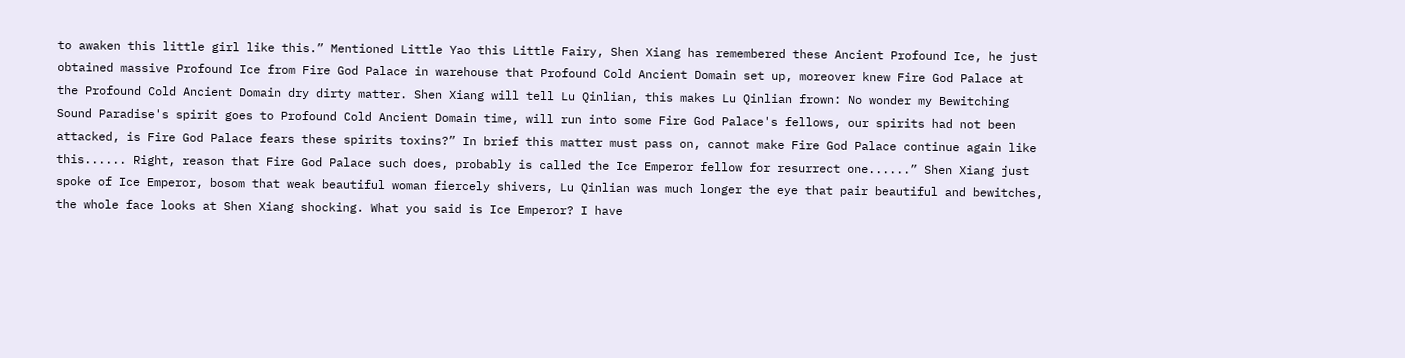to awaken this little girl like this.” Mentioned Little Yao this Little Fairy, Shen Xiang has remembered these Ancient Profound Ice, he just obtained massive Profound Ice from Fire God Palace in warehouse that Profound Cold Ancient Domain set up, moreover knew Fire God Palace at the Profound Cold Ancient Domain dry dirty matter. Shen Xiang will tell Lu Qinlian, this makes Lu Qinlian frown: No wonder my Bewitching Sound Paradise's spirit goes to Profound Cold Ancient Domain time, will run into some Fire God Palace's fellows, our spirits had not been attacked, is Fire God Palace fears these spirits toxins?” In brief this matter must pass on, cannot make Fire God Palace continue again like this...... Right, reason that Fire God Palace such does, probably is called the Ice Emperor fellow for resurrect one......” Shen Xiang just spoke of Ice Emperor, bosom that weak beautiful woman fiercely shivers, Lu Qinlian was much longer the eye that pair beautiful and bewitches, the whole face looks at Shen Xiang shocking. What you said is Ice Emperor? I have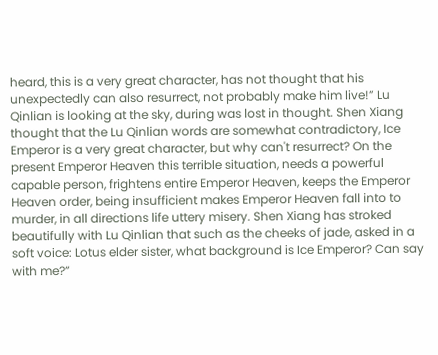heard, this is a very great character, has not thought that his unexpectedly can also resurrect, not probably make him live!” Lu Qinlian is looking at the sky, during was lost in thought. Shen Xiang thought that the Lu Qinlian words are somewhat contradictory, Ice Emperor is a very great character, but why can't resurrect? On the present Emperor Heaven this terrible situation, needs a powerful capable person, frightens entire Emperor Heaven, keeps the Emperor Heaven order, being insufficient makes Emperor Heaven fall into to murder, in all directions life uttery misery. Shen Xiang has stroked beautifully with Lu Qinlian that such as the cheeks of jade, asked in a soft voice: Lotus elder sister, what background is Ice Emperor? Can say with me?”